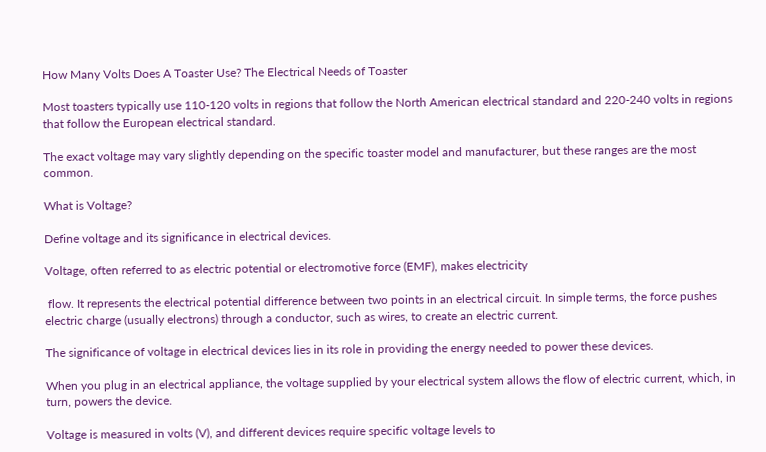How Many Volts Does A Toaster Use? The Electrical Needs of Toaster

Most toasters typically use 110-120 volts in regions that follow the North American electrical standard and 220-240 volts in regions that follow the European electrical standard.

The exact voltage may vary slightly depending on the specific toaster model and manufacturer, but these ranges are the most common.

What is Voltage?

Define voltage and its significance in electrical devices.

Voltage, often referred to as electric potential or electromotive force (EMF), makes electricity

 flow. It represents the electrical potential difference between two points in an electrical circuit. In simple terms, the force pushes electric charge (usually electrons) through a conductor, such as wires, to create an electric current.

The significance of voltage in electrical devices lies in its role in providing the energy needed to power these devices.

When you plug in an electrical appliance, the voltage supplied by your electrical system allows the flow of electric current, which, in turn, powers the device.

Voltage is measured in volts (V), and different devices require specific voltage levels to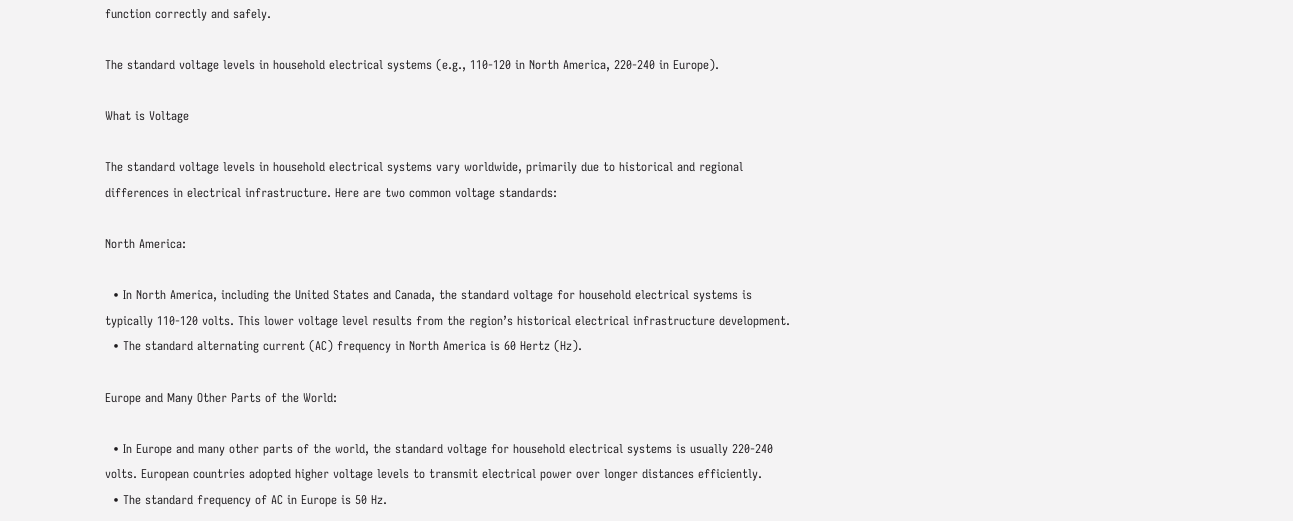function correctly and safely.

The standard voltage levels in household electrical systems (e.g., 110-120 in North America, 220-240 in Europe).

What is Voltage

The standard voltage levels in household electrical systems vary worldwide, primarily due to historical and regional differences in electrical infrastructure. Here are two common voltage standards:

North America:

  • In North America, including the United States and Canada, the standard voltage for household electrical systems is typically 110-120 volts. This lower voltage level results from the region’s historical electrical infrastructure development.
  • The standard alternating current (AC) frequency in North America is 60 Hertz (Hz).

Europe and Many Other Parts of the World:

  • In Europe and many other parts of the world, the standard voltage for household electrical systems is usually 220-240 volts. European countries adopted higher voltage levels to transmit electrical power over longer distances efficiently.
  • The standard frequency of AC in Europe is 50 Hz.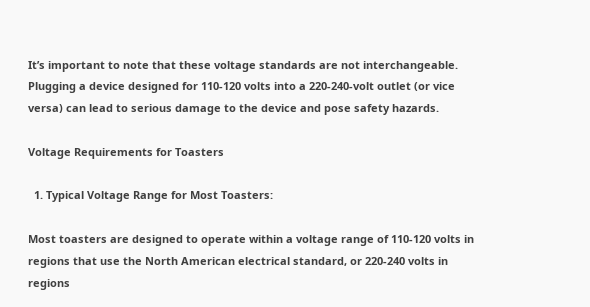It’s important to note that these voltage standards are not interchangeable. Plugging a device designed for 110-120 volts into a 220-240-volt outlet (or vice versa) can lead to serious damage to the device and pose safety hazards.

Voltage Requirements for Toasters

  1. Typical Voltage Range for Most Toasters:

Most toasters are designed to operate within a voltage range of 110-120 volts in regions that use the North American electrical standard, or 220-240 volts in regions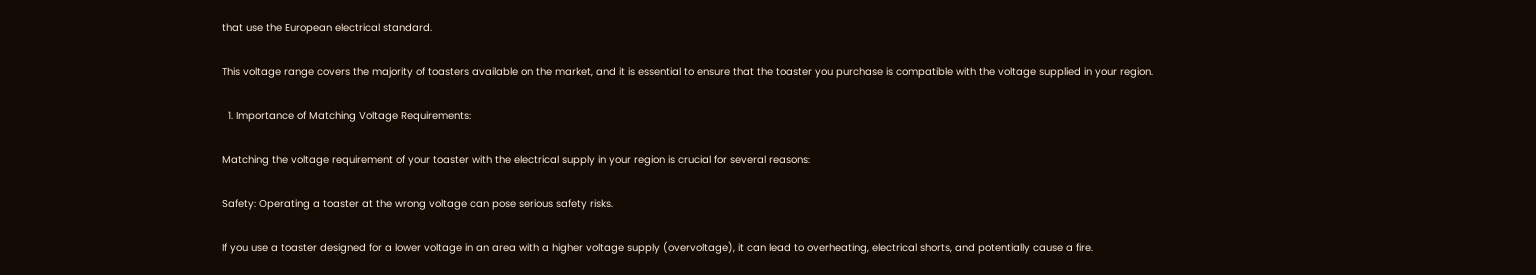that use the European electrical standard.

This voltage range covers the majority of toasters available on the market, and it is essential to ensure that the toaster you purchase is compatible with the voltage supplied in your region.

  1. Importance of Matching Voltage Requirements:

Matching the voltage requirement of your toaster with the electrical supply in your region is crucial for several reasons:

Safety: Operating a toaster at the wrong voltage can pose serious safety risks.

If you use a toaster designed for a lower voltage in an area with a higher voltage supply (overvoltage), it can lead to overheating, electrical shorts, and potentially cause a fire.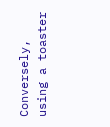Conversely, using a toaster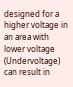designed for a higher voltage in an area with lower voltage (Undervoltage) can result in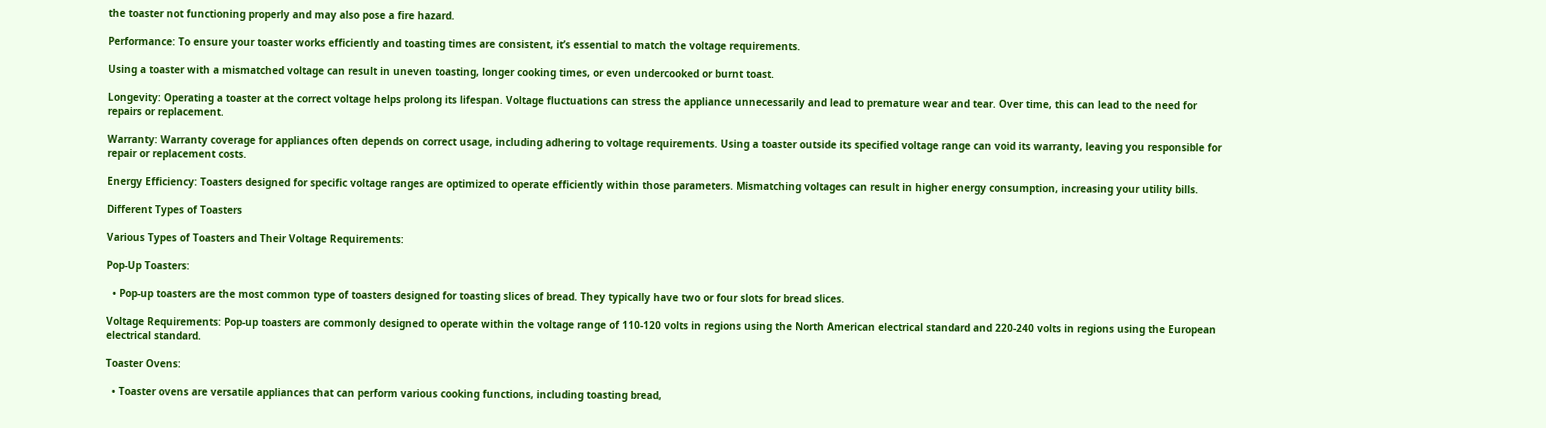the toaster not functioning properly and may also pose a fire hazard.

Performance: To ensure your toaster works efficiently and toasting times are consistent, it’s essential to match the voltage requirements.

Using a toaster with a mismatched voltage can result in uneven toasting, longer cooking times, or even undercooked or burnt toast.

Longevity: Operating a toaster at the correct voltage helps prolong its lifespan. Voltage fluctuations can stress the appliance unnecessarily and lead to premature wear and tear. Over time, this can lead to the need for repairs or replacement.

Warranty: Warranty coverage for appliances often depends on correct usage, including adhering to voltage requirements. Using a toaster outside its specified voltage range can void its warranty, leaving you responsible for repair or replacement costs.

Energy Efficiency: Toasters designed for specific voltage ranges are optimized to operate efficiently within those parameters. Mismatching voltages can result in higher energy consumption, increasing your utility bills.

Different Types of Toasters

Various Types of Toasters and Their Voltage Requirements:

Pop-Up Toasters:

  • Pop-up toasters are the most common type of toasters designed for toasting slices of bread. They typically have two or four slots for bread slices.

Voltage Requirements: Pop-up toasters are commonly designed to operate within the voltage range of 110-120 volts in regions using the North American electrical standard and 220-240 volts in regions using the European electrical standard.

Toaster Ovens:

  • Toaster ovens are versatile appliances that can perform various cooking functions, including toasting bread,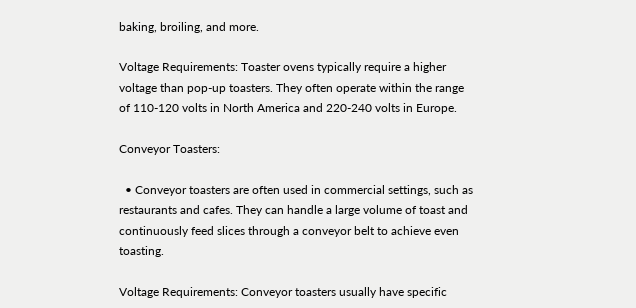baking, broiling, and more.

Voltage Requirements: Toaster ovens typically require a higher voltage than pop-up toasters. They often operate within the range of 110-120 volts in North America and 220-240 volts in Europe.

Conveyor Toasters:

  • Conveyor toasters are often used in commercial settings, such as restaurants and cafes. They can handle a large volume of toast and continuously feed slices through a conveyor belt to achieve even toasting.

Voltage Requirements: Conveyor toasters usually have specific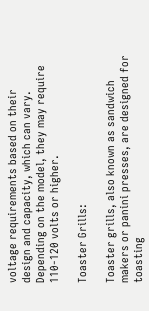voltage requirements based on their design and capacity, which can vary. Depending on the model, they may require 110-120 volts or higher.

Toaster Grills:

Toaster grills, also known as sandwich makers or panini presses, are designed for toasting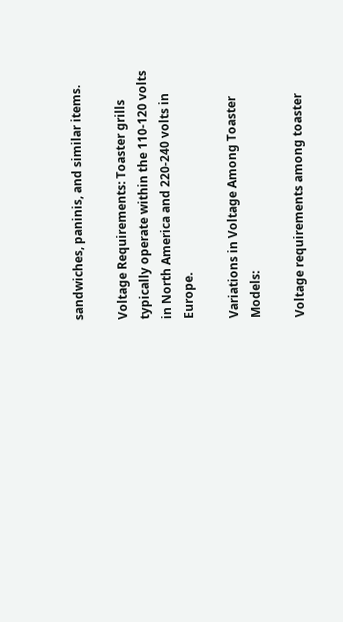sandwiches, paninis, and similar items.

Voltage Requirements: Toaster grills typically operate within the 110-120 volts in North America and 220-240 volts in Europe.

Variations in Voltage Among Toaster Models:

Voltage requirements among toaster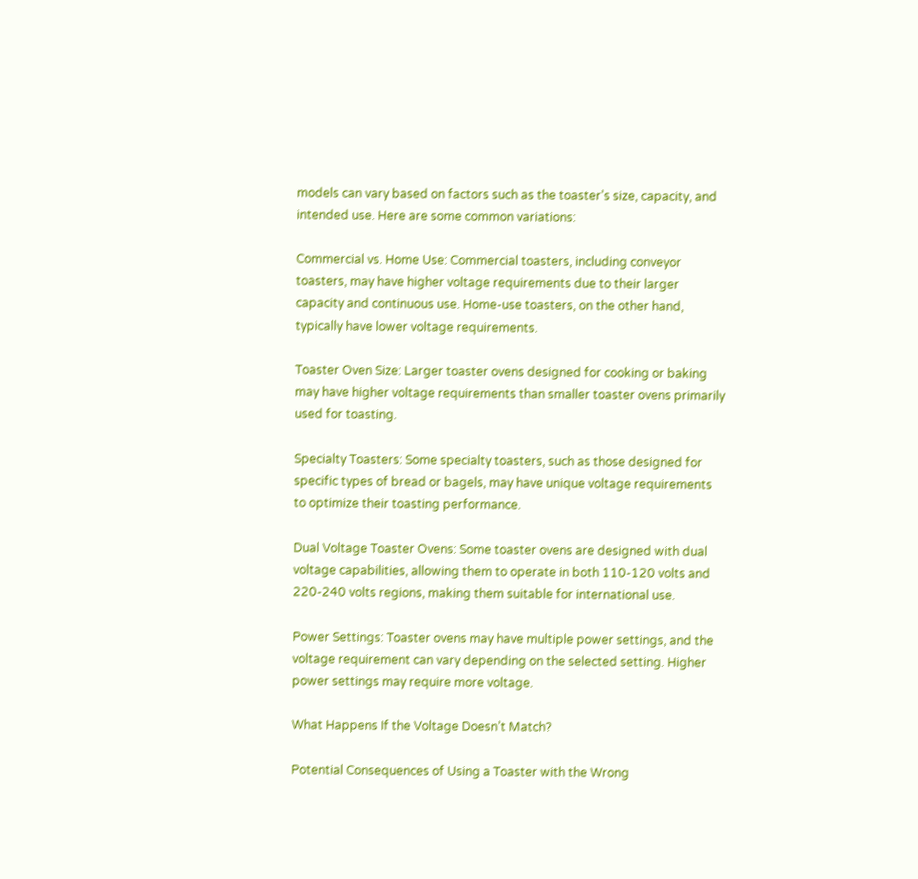models can vary based on factors such as the toaster’s size, capacity, and intended use. Here are some common variations:

Commercial vs. Home Use: Commercial toasters, including conveyor toasters, may have higher voltage requirements due to their larger capacity and continuous use. Home-use toasters, on the other hand, typically have lower voltage requirements.

Toaster Oven Size: Larger toaster ovens designed for cooking or baking may have higher voltage requirements than smaller toaster ovens primarily used for toasting.

Specialty Toasters: Some specialty toasters, such as those designed for specific types of bread or bagels, may have unique voltage requirements to optimize their toasting performance.

Dual Voltage Toaster Ovens: Some toaster ovens are designed with dual voltage capabilities, allowing them to operate in both 110-120 volts and 220-240 volts regions, making them suitable for international use.

Power Settings: Toaster ovens may have multiple power settings, and the voltage requirement can vary depending on the selected setting. Higher power settings may require more voltage.

What Happens If the Voltage Doesn’t Match?

Potential Consequences of Using a Toaster with the Wrong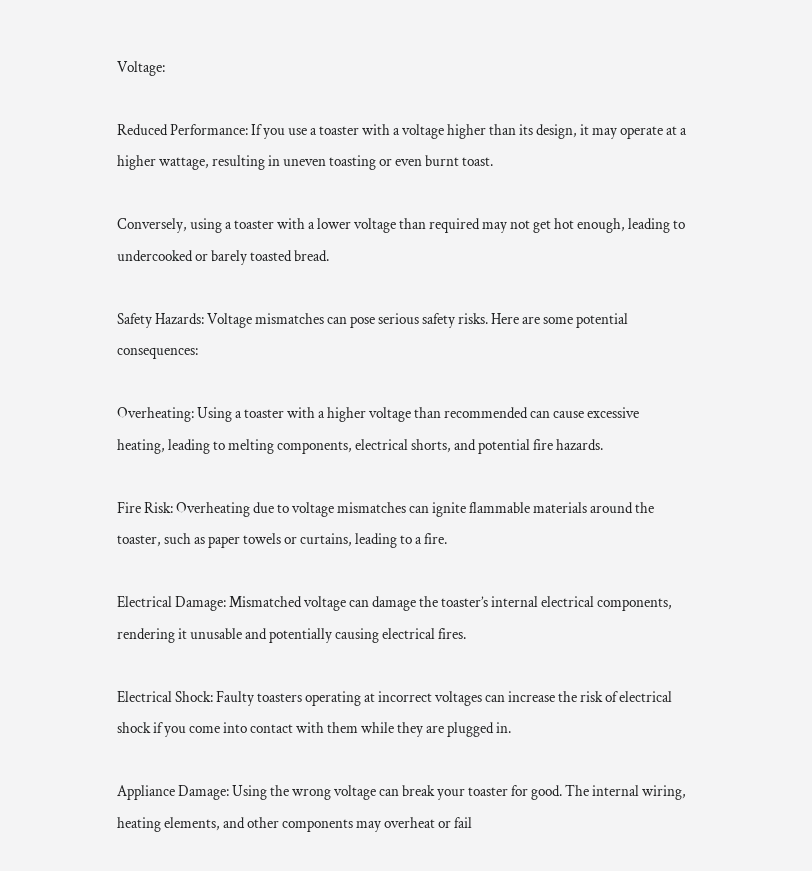Voltage:

Reduced Performance: If you use a toaster with a voltage higher than its design, it may operate at a higher wattage, resulting in uneven toasting or even burnt toast.

Conversely, using a toaster with a lower voltage than required may not get hot enough, leading to undercooked or barely toasted bread.

Safety Hazards: Voltage mismatches can pose serious safety risks. Here are some potential consequences:

Overheating: Using a toaster with a higher voltage than recommended can cause excessive heating, leading to melting components, electrical shorts, and potential fire hazards.

Fire Risk: Overheating due to voltage mismatches can ignite flammable materials around the toaster, such as paper towels or curtains, leading to a fire.

Electrical Damage: Mismatched voltage can damage the toaster’s internal electrical components, rendering it unusable and potentially causing electrical fires.

Electrical Shock: Faulty toasters operating at incorrect voltages can increase the risk of electrical shock if you come into contact with them while they are plugged in.

Appliance Damage: Using the wrong voltage can break your toaster for good. The internal wiring, heating elements, and other components may overheat or fail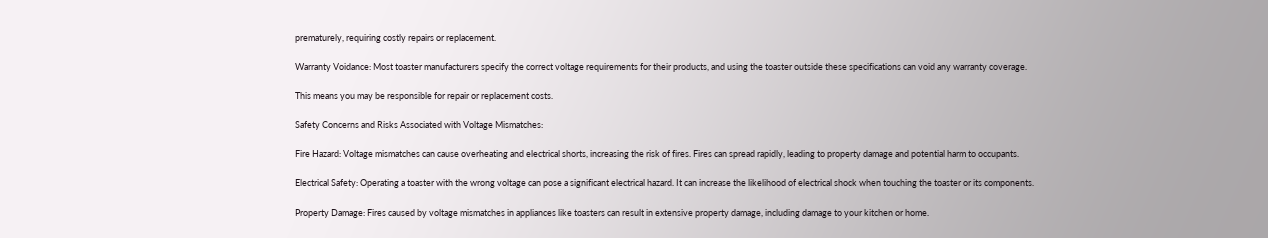prematurely, requiring costly repairs or replacement.

Warranty Voidance: Most toaster manufacturers specify the correct voltage requirements for their products, and using the toaster outside these specifications can void any warranty coverage.

This means you may be responsible for repair or replacement costs.

Safety Concerns and Risks Associated with Voltage Mismatches:

Fire Hazard: Voltage mismatches can cause overheating and electrical shorts, increasing the risk of fires. Fires can spread rapidly, leading to property damage and potential harm to occupants.

Electrical Safety: Operating a toaster with the wrong voltage can pose a significant electrical hazard. It can increase the likelihood of electrical shock when touching the toaster or its components.

Property Damage: Fires caused by voltage mismatches in appliances like toasters can result in extensive property damage, including damage to your kitchen or home.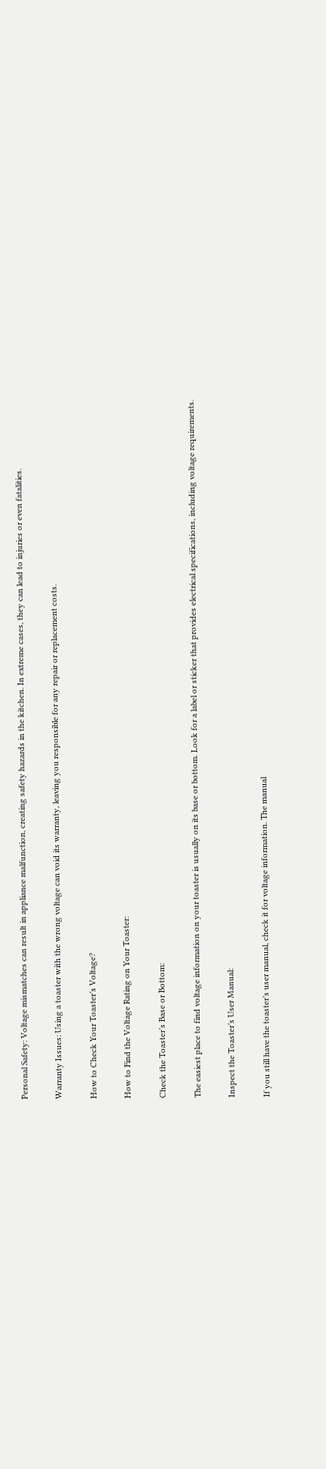Personal Safety: Voltage mismatches can result in appliance malfunction, creating safety hazards in the kitchen. In extreme cases, they can lead to injuries or even fatalities.

Warranty Issues: Using a toaster with the wrong voltage can void its warranty, leaving you responsible for any repair or replacement costs.

How to Check Your Toaster’s Voltage?

How to Find the Voltage Rating on Your Toaster:

Check the Toaster’s Base or Bottom:

The easiest place to find voltage information on your toaster is usually on its base or bottom. Look for a label or sticker that provides electrical specifications, including voltage requirements.

Inspect the Toaster’s User Manual:

If you still have the toaster’s user manual, check it for voltage information. The manual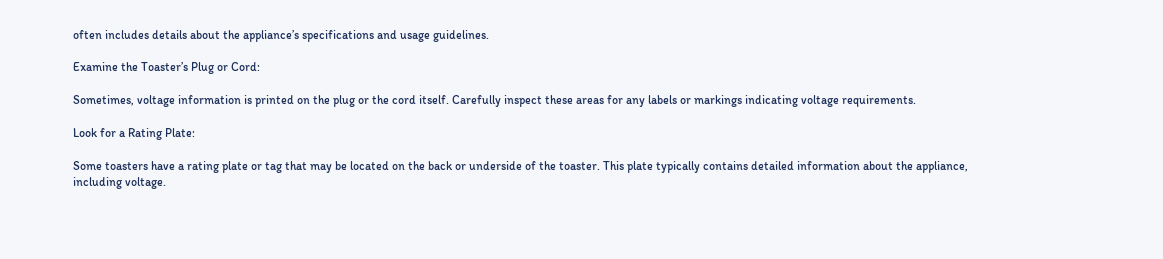often includes details about the appliance’s specifications and usage guidelines.

Examine the Toaster’s Plug or Cord:

Sometimes, voltage information is printed on the plug or the cord itself. Carefully inspect these areas for any labels or markings indicating voltage requirements.

Look for a Rating Plate:

Some toasters have a rating plate or tag that may be located on the back or underside of the toaster. This plate typically contains detailed information about the appliance, including voltage.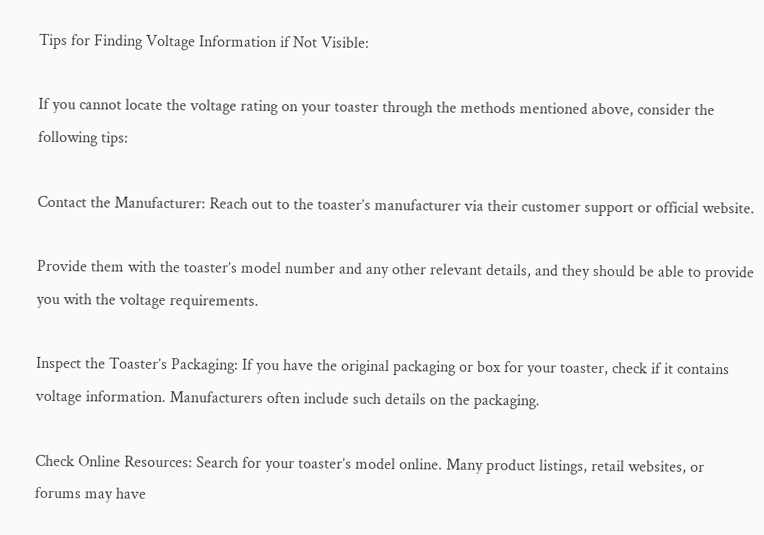Tips for Finding Voltage Information if Not Visible:

If you cannot locate the voltage rating on your toaster through the methods mentioned above, consider the following tips:

Contact the Manufacturer: Reach out to the toaster’s manufacturer via their customer support or official website.

Provide them with the toaster’s model number and any other relevant details, and they should be able to provide you with the voltage requirements.

Inspect the Toaster’s Packaging: If you have the original packaging or box for your toaster, check if it contains voltage information. Manufacturers often include such details on the packaging.

Check Online Resources: Search for your toaster’s model online. Many product listings, retail websites, or forums may have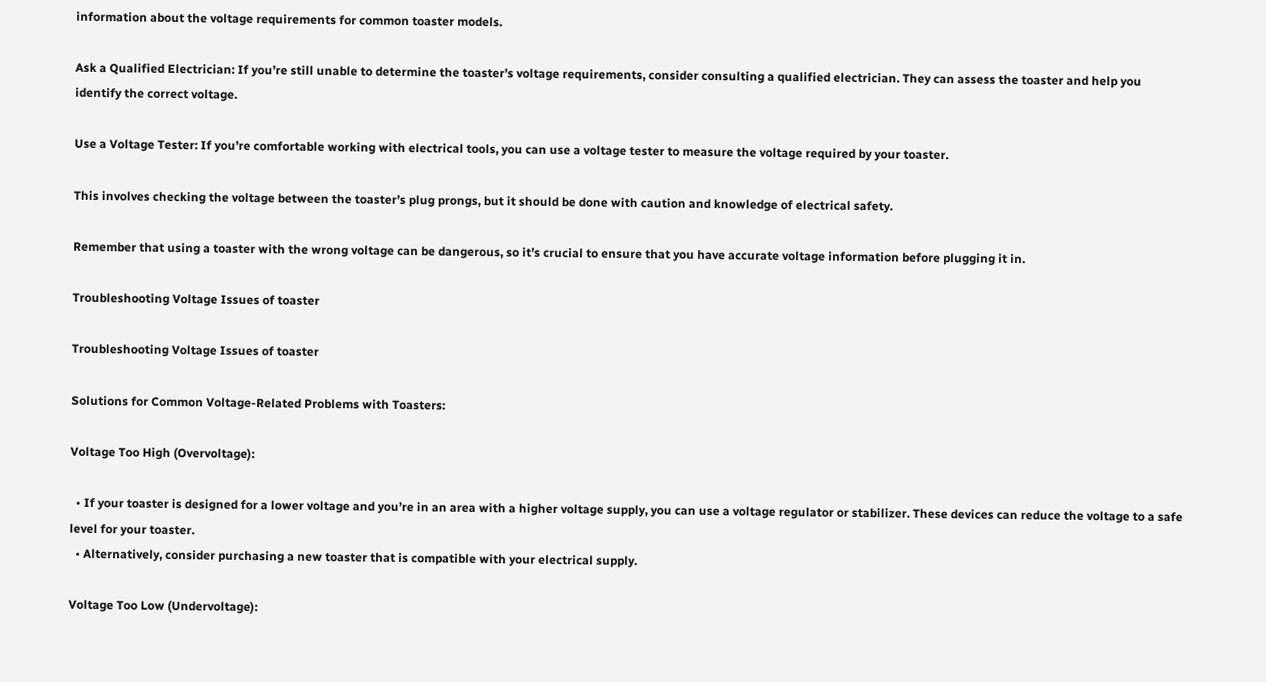information about the voltage requirements for common toaster models.

Ask a Qualified Electrician: If you’re still unable to determine the toaster’s voltage requirements, consider consulting a qualified electrician. They can assess the toaster and help you identify the correct voltage.

Use a Voltage Tester: If you’re comfortable working with electrical tools, you can use a voltage tester to measure the voltage required by your toaster.

This involves checking the voltage between the toaster’s plug prongs, but it should be done with caution and knowledge of electrical safety.

Remember that using a toaster with the wrong voltage can be dangerous, so it’s crucial to ensure that you have accurate voltage information before plugging it in.

Troubleshooting Voltage Issues of toaster

Troubleshooting Voltage Issues of toaster

Solutions for Common Voltage-Related Problems with Toasters:

Voltage Too High (Overvoltage):

  • If your toaster is designed for a lower voltage and you’re in an area with a higher voltage supply, you can use a voltage regulator or stabilizer. These devices can reduce the voltage to a safe level for your toaster.
  • Alternatively, consider purchasing a new toaster that is compatible with your electrical supply.

Voltage Too Low (Undervoltage):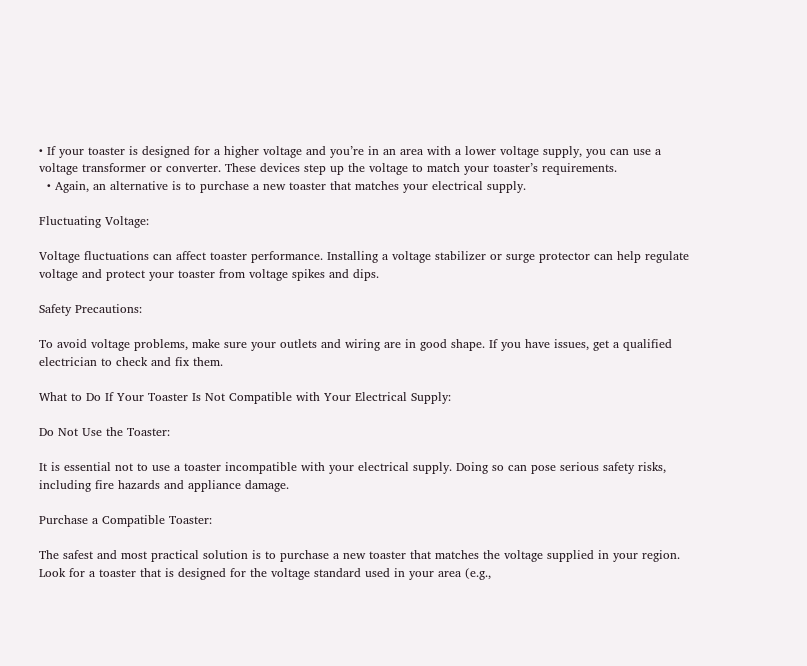• If your toaster is designed for a higher voltage and you’re in an area with a lower voltage supply, you can use a voltage transformer or converter. These devices step up the voltage to match your toaster’s requirements.
  • Again, an alternative is to purchase a new toaster that matches your electrical supply.

Fluctuating Voltage:

Voltage fluctuations can affect toaster performance. Installing a voltage stabilizer or surge protector can help regulate voltage and protect your toaster from voltage spikes and dips.

Safety Precautions:

To avoid voltage problems, make sure your outlets and wiring are in good shape. If you have issues, get a qualified electrician to check and fix them.

What to Do If Your Toaster Is Not Compatible with Your Electrical Supply:

Do Not Use the Toaster:

It is essential not to use a toaster incompatible with your electrical supply. Doing so can pose serious safety risks, including fire hazards and appliance damage.

Purchase a Compatible Toaster:

The safest and most practical solution is to purchase a new toaster that matches the voltage supplied in your region. Look for a toaster that is designed for the voltage standard used in your area (e.g.,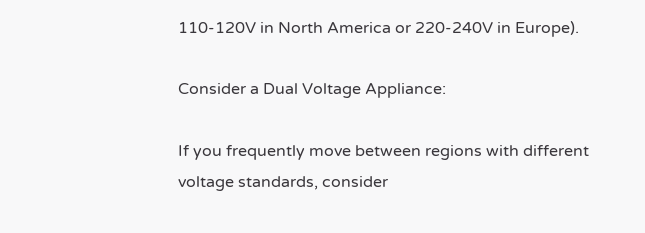110-120V in North America or 220-240V in Europe).

Consider a Dual Voltage Appliance:

If you frequently move between regions with different voltage standards, consider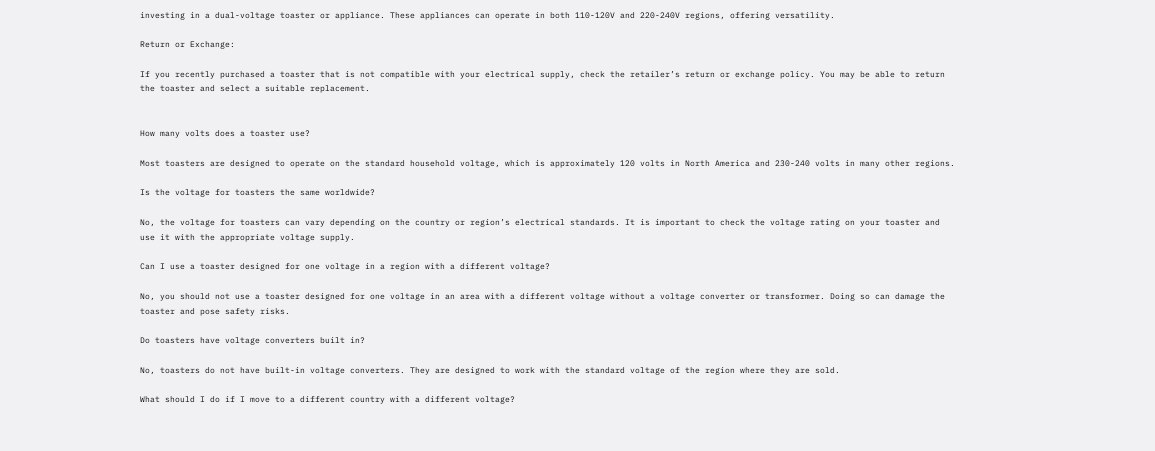investing in a dual-voltage toaster or appliance. These appliances can operate in both 110-120V and 220-240V regions, offering versatility.

Return or Exchange:

If you recently purchased a toaster that is not compatible with your electrical supply, check the retailer’s return or exchange policy. You may be able to return the toaster and select a suitable replacement.


How many volts does a toaster use?

Most toasters are designed to operate on the standard household voltage, which is approximately 120 volts in North America and 230-240 volts in many other regions.

Is the voltage for toasters the same worldwide?

No, the voltage for toasters can vary depending on the country or region’s electrical standards. It is important to check the voltage rating on your toaster and use it with the appropriate voltage supply.

Can I use a toaster designed for one voltage in a region with a different voltage?

No, you should not use a toaster designed for one voltage in an area with a different voltage without a voltage converter or transformer. Doing so can damage the toaster and pose safety risks.

Do toasters have voltage converters built in?

No, toasters do not have built-in voltage converters. They are designed to work with the standard voltage of the region where they are sold.

What should I do if I move to a different country with a different voltage?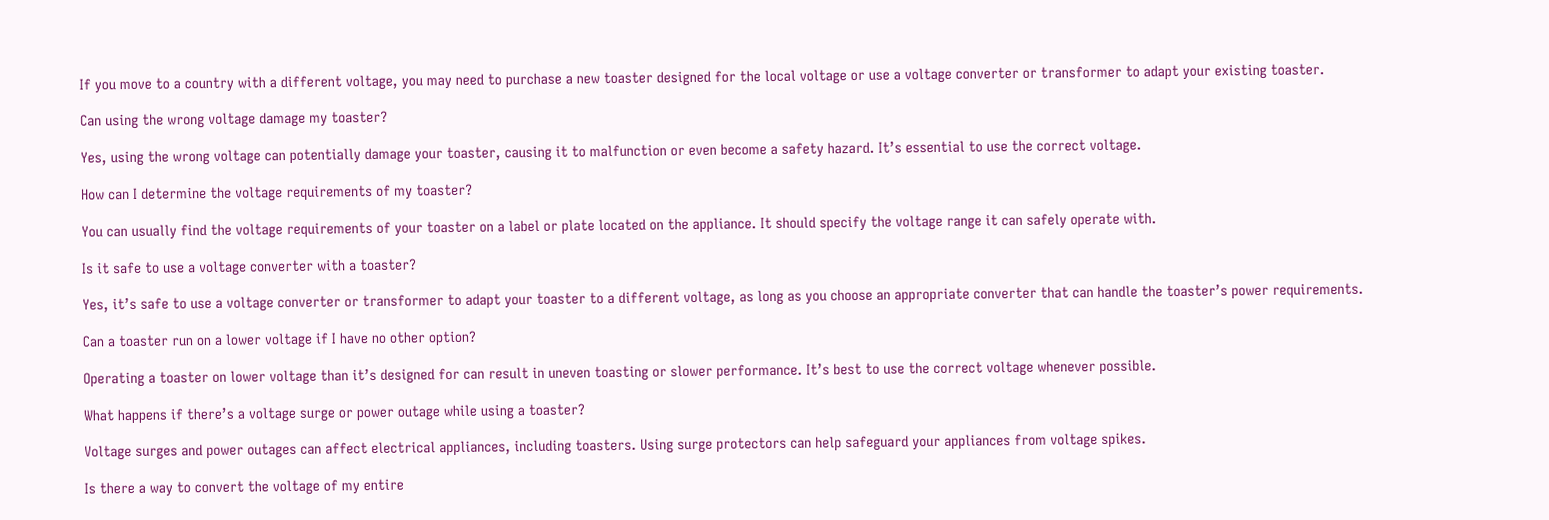If you move to a country with a different voltage, you may need to purchase a new toaster designed for the local voltage or use a voltage converter or transformer to adapt your existing toaster.

Can using the wrong voltage damage my toaster?

Yes, using the wrong voltage can potentially damage your toaster, causing it to malfunction or even become a safety hazard. It’s essential to use the correct voltage.

How can I determine the voltage requirements of my toaster?

You can usually find the voltage requirements of your toaster on a label or plate located on the appliance. It should specify the voltage range it can safely operate with.

Is it safe to use a voltage converter with a toaster?

Yes, it’s safe to use a voltage converter or transformer to adapt your toaster to a different voltage, as long as you choose an appropriate converter that can handle the toaster’s power requirements.

Can a toaster run on a lower voltage if I have no other option?

Operating a toaster on lower voltage than it’s designed for can result in uneven toasting or slower performance. It’s best to use the correct voltage whenever possible.

What happens if there’s a voltage surge or power outage while using a toaster?

Voltage surges and power outages can affect electrical appliances, including toasters. Using surge protectors can help safeguard your appliances from voltage spikes.

Is there a way to convert the voltage of my entire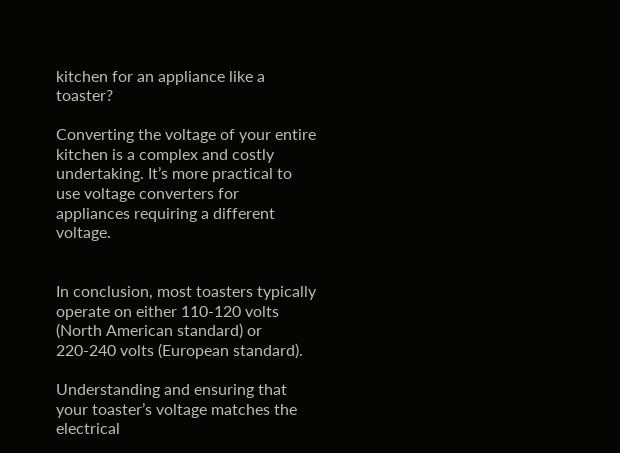kitchen for an appliance like a toaster?

Converting the voltage of your entire kitchen is a complex and costly undertaking. It’s more practical to use voltage converters for appliances requiring a different voltage.


In conclusion, most toasters typically operate on either 110-120 volts (North American standard) or 220-240 volts (European standard).

Understanding and ensuring that your toaster’s voltage matches the electrical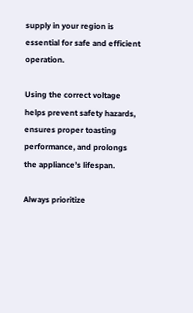supply in your region is essential for safe and efficient operation.

Using the correct voltage helps prevent safety hazards, ensures proper toasting performance, and prolongs the appliance’s lifespan.

Always prioritize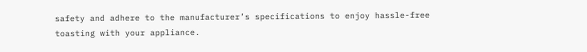safety and adhere to the manufacturer’s specifications to enjoy hassle-free toasting with your appliance.